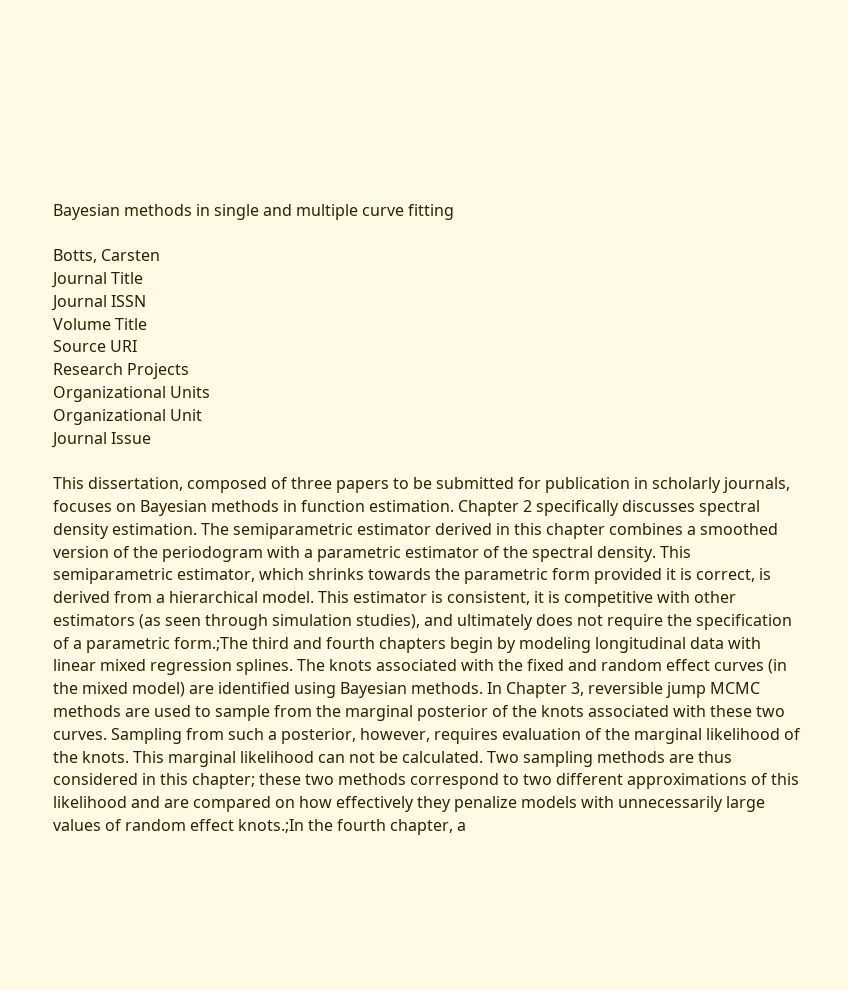Bayesian methods in single and multiple curve fitting

Botts, Carsten
Journal Title
Journal ISSN
Volume Title
Source URI
Research Projects
Organizational Units
Organizational Unit
Journal Issue

This dissertation, composed of three papers to be submitted for publication in scholarly journals, focuses on Bayesian methods in function estimation. Chapter 2 specifically discusses spectral density estimation. The semiparametric estimator derived in this chapter combines a smoothed version of the periodogram with a parametric estimator of the spectral density. This semiparametric estimator, which shrinks towards the parametric form provided it is correct, is derived from a hierarchical model. This estimator is consistent, it is competitive with other estimators (as seen through simulation studies), and ultimately does not require the specification of a parametric form.;The third and fourth chapters begin by modeling longitudinal data with linear mixed regression splines. The knots associated with the fixed and random effect curves (in the mixed model) are identified using Bayesian methods. In Chapter 3, reversible jump MCMC methods are used to sample from the marginal posterior of the knots associated with these two curves. Sampling from such a posterior, however, requires evaluation of the marginal likelihood of the knots. This marginal likelihood can not be calculated. Two sampling methods are thus considered in this chapter; these two methods correspond to two different approximations of this likelihood and are compared on how effectively they penalize models with unnecessarily large values of random effect knots.;In the fourth chapter, a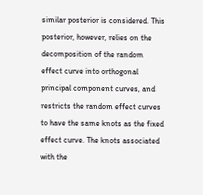similar posterior is considered. This posterior, however, relies on the decomposition of the random effect curve into orthogonal principal component curves, and restricts the random effect curves to have the same knots as the fixed effect curve. The knots associated with the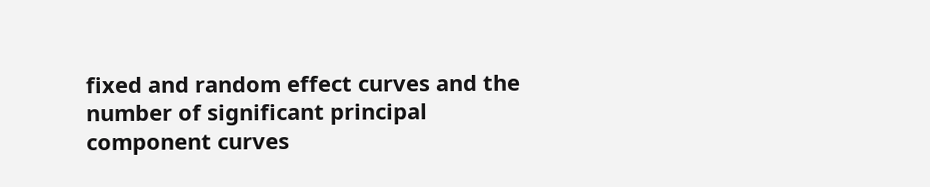fixed and random effect curves and the number of significant principal component curves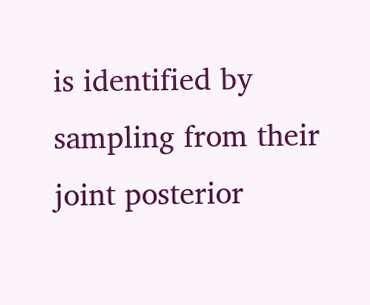is identified by sampling from their joint posterior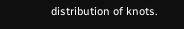distribution of knots.